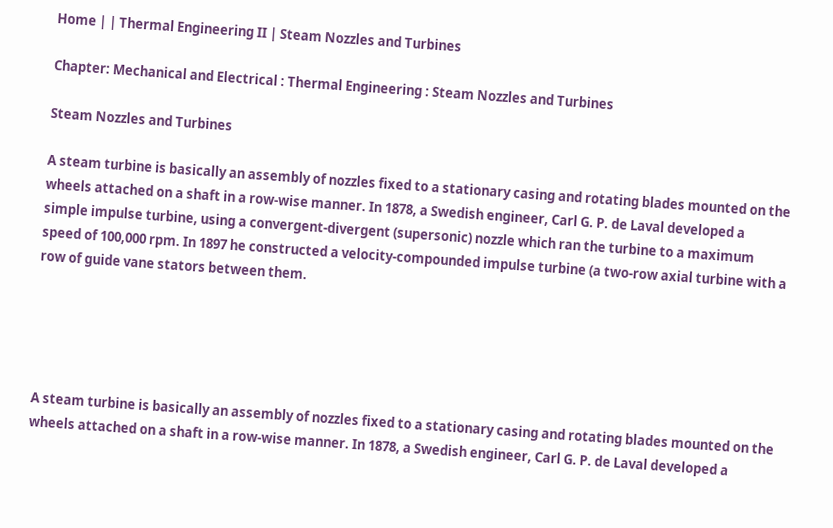Home | | Thermal Engineering II | Steam Nozzles and Turbines

Chapter: Mechanical and Electrical : Thermal Engineering : Steam Nozzles and Turbines

Steam Nozzles and Turbines

A steam turbine is basically an assembly of nozzles fixed to a stationary casing and rotating blades mounted on the wheels attached on a shaft in a row-wise manner. In 1878, a Swedish engineer, Carl G. P. de Laval developed a simple impulse turbine, using a convergent-divergent (supersonic) nozzle which ran the turbine to a maximum speed of 100,000 rpm. In 1897 he constructed a velocity-compounded impulse turbine (a two-row axial turbine with a row of guide vane stators between them.





A steam turbine is basically an assembly of nozzles fixed to a stationary casing and rotating blades mounted on the wheels attached on a shaft in a row-wise manner. In 1878, a Swedish engineer, Carl G. P. de Laval developed a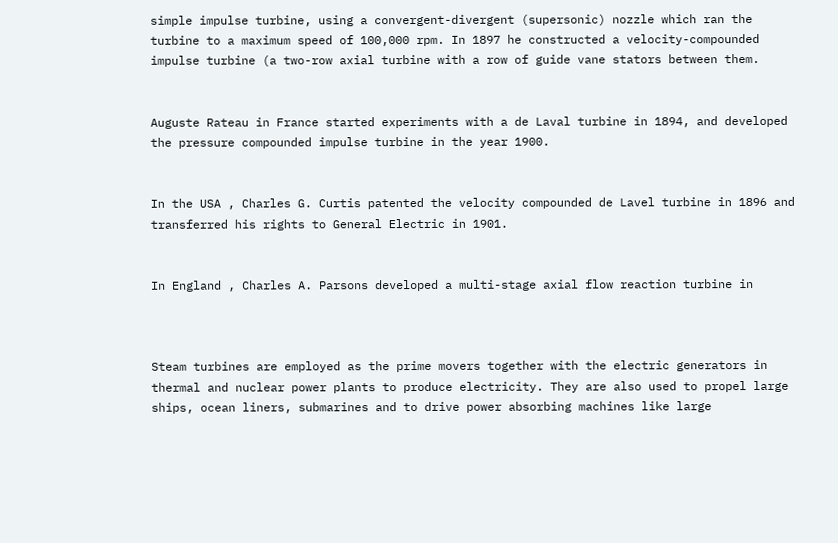simple impulse turbine, using a convergent-divergent (supersonic) nozzle which ran the turbine to a maximum speed of 100,000 rpm. In 1897 he constructed a velocity-compounded impulse turbine (a two-row axial turbine with a row of guide vane stators between them.


Auguste Rateau in France started experiments with a de Laval turbine in 1894, and developed the pressure compounded impulse turbine in the year 1900.


In the USA , Charles G. Curtis patented the velocity compounded de Lavel turbine in 1896 and transferred his rights to General Electric in 1901.


In England , Charles A. Parsons developed a multi-stage axial flow reaction turbine in



Steam turbines are employed as the prime movers together with the electric generators in thermal and nuclear power plants to produce electricity. They are also used to propel large ships, ocean liners, submarines and to drive power absorbing machines like large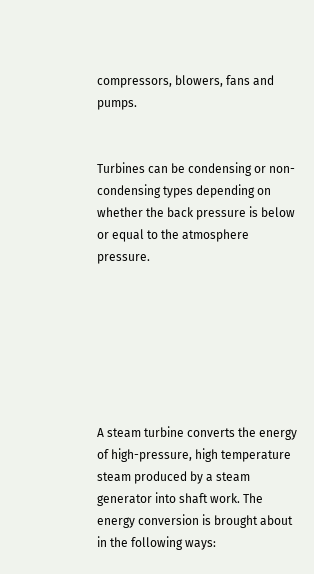compressors, blowers, fans and pumps.


Turbines can be condensing or non-condensing types depending on whether the back pressure is below or equal to the atmosphere pressure.







A steam turbine converts the energy of high-pressure, high temperature steam produced by a steam generator into shaft work. The energy conversion is brought about in the following ways: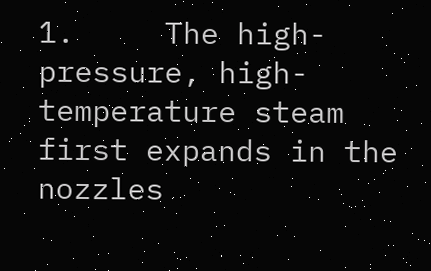1.     The high-pressure, high-temperature steam first expands in the nozzles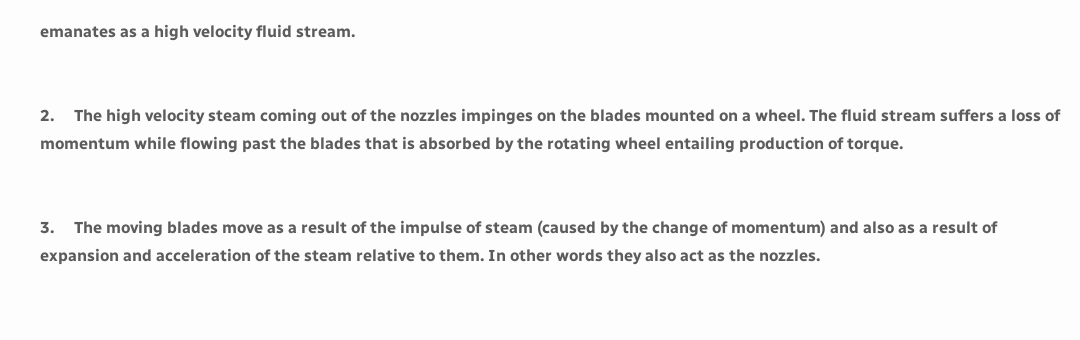emanates as a high velocity fluid stream.


2.     The high velocity steam coming out of the nozzles impinges on the blades mounted on a wheel. The fluid stream suffers a loss of momentum while flowing past the blades that is absorbed by the rotating wheel entailing production of torque.


3.     The moving blades move as a result of the impulse of steam (caused by the change of momentum) and also as a result of expansion and acceleration of the steam relative to them. In other words they also act as the nozzles.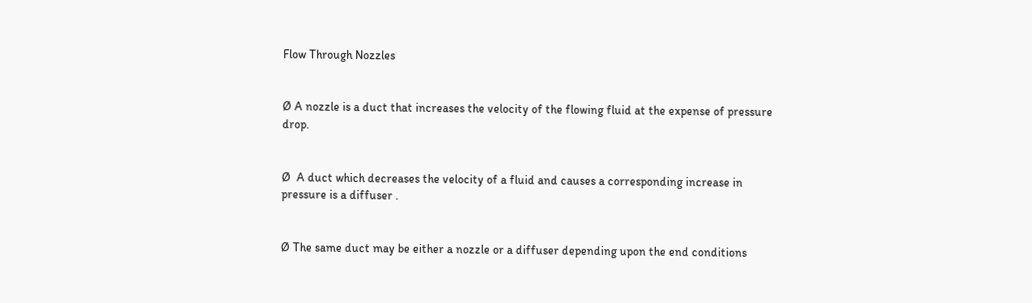Flow Through Nozzles


Ø A nozzle is a duct that increases the velocity of the flowing fluid at the expense of pressure drop.


Ø  A duct which decreases the velocity of a fluid and causes a corresponding increase in pressure is a diffuser .


Ø The same duct may be either a nozzle or a diffuser depending upon the end conditions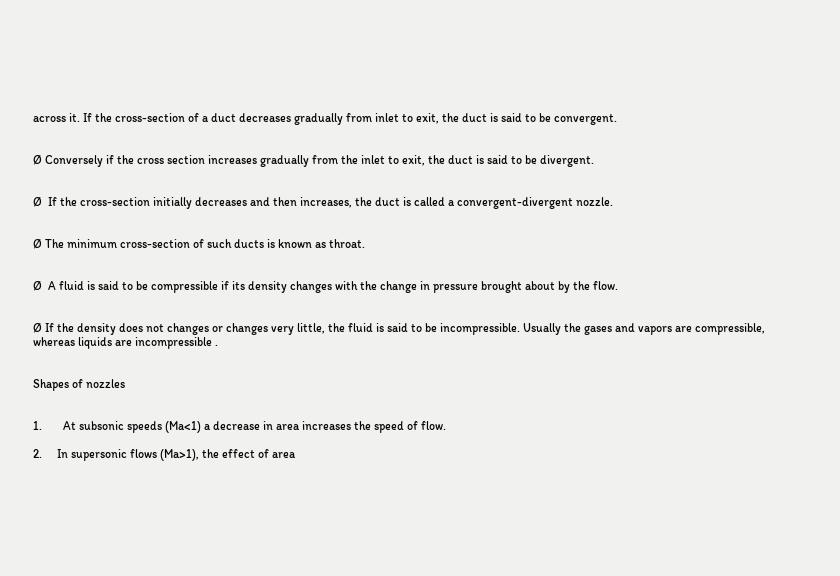across it. If the cross-section of a duct decreases gradually from inlet to exit, the duct is said to be convergent.


Ø Conversely if the cross section increases gradually from the inlet to exit, the duct is said to be divergent.


Ø  If the cross-section initially decreases and then increases, the duct is called a convergent-divergent nozzle.


Ø The minimum cross-section of such ducts is known as throat.


Ø  A fluid is said to be compressible if its density changes with the change in pressure brought about by the flow.


Ø If the density does not changes or changes very little, the fluid is said to be incompressible. Usually the gases and vapors are compressible, whereas liquids are incompressible .


Shapes of nozzles


1.       At subsonic speeds (Ma<1) a decrease in area increases the speed of flow.

2.     In supersonic flows (Ma>1), the effect of area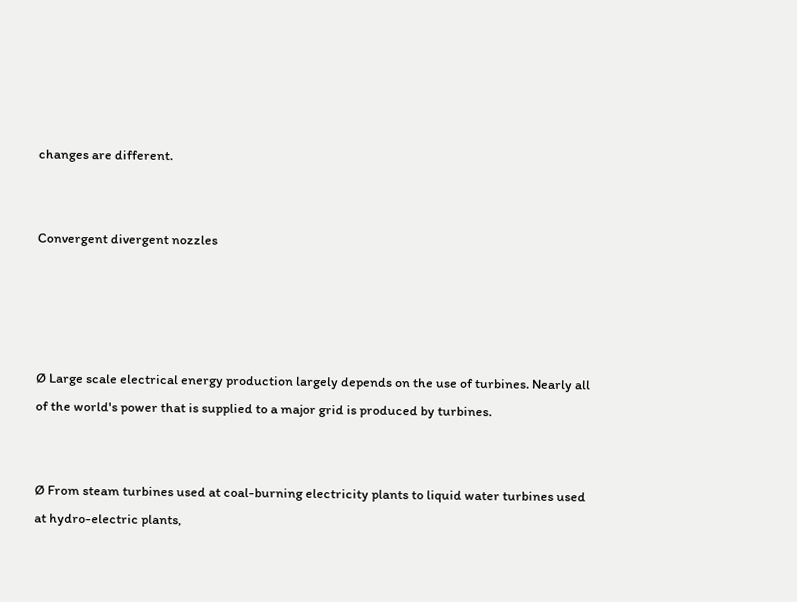changes are different.


Convergent divergent nozzles




Ø Large scale electrical energy production largely depends on the use of turbines. Nearly all of the world's power that is supplied to a major grid is produced by turbines.


Ø From steam turbines used at coal-burning electricity plants to liquid water turbines used at hydro-electric plants,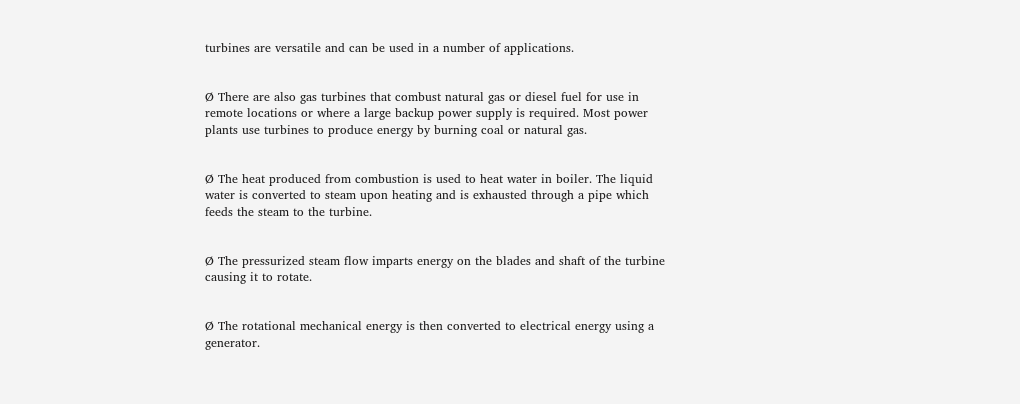turbines are versatile and can be used in a number of applications.


Ø There are also gas turbines that combust natural gas or diesel fuel for use in remote locations or where a large backup power supply is required. Most power plants use turbines to produce energy by burning coal or natural gas.


Ø The heat produced from combustion is used to heat water in boiler. The liquid water is converted to steam upon heating and is exhausted through a pipe which feeds the steam to the turbine.


Ø The pressurized steam flow imparts energy on the blades and shaft of the turbine causing it to rotate.


Ø The rotational mechanical energy is then converted to electrical energy using a generator.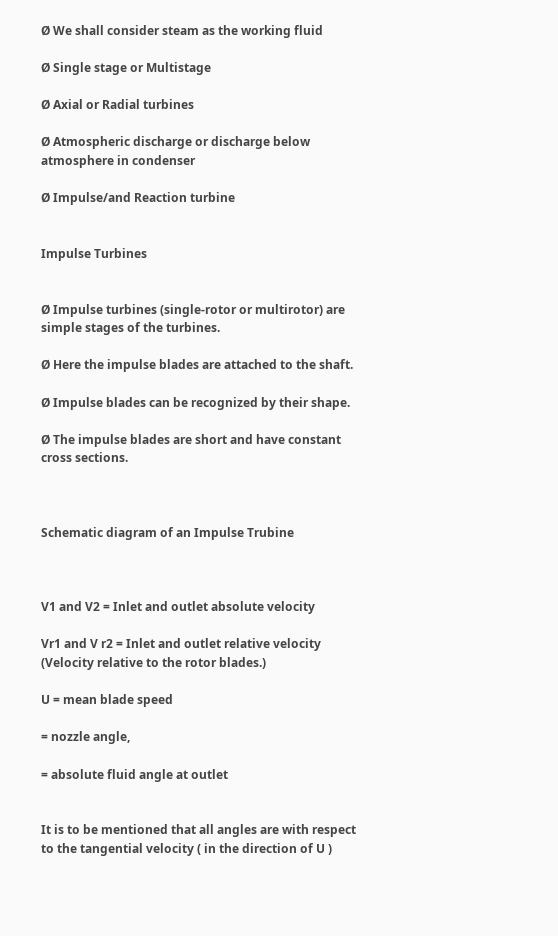Ø We shall consider steam as the working fluid

Ø Single stage or Multistage

Ø Axial or Radial turbines

Ø Atmospheric discharge or discharge below atmosphere in condenser

Ø Impulse/and Reaction turbine


Impulse Turbines


Ø Impulse turbines (single-rotor or multirotor) are simple stages of the turbines.

Ø Here the impulse blades are attached to the shaft.

Ø Impulse blades can be recognized by their shape.

Ø The impulse blades are short and have constant cross sections.



Schematic diagram of an Impulse Trubine



V1 and V2 = Inlet and outlet absolute velocity

Vr1 and V r2 = Inlet and outlet relative velocity (Velocity relative to the rotor blades.)

U = mean blade speed

= nozzle angle,

= absolute fluid angle at outlet


It is to be mentioned that all angles are with respect to the tangential velocity ( in the direction of U )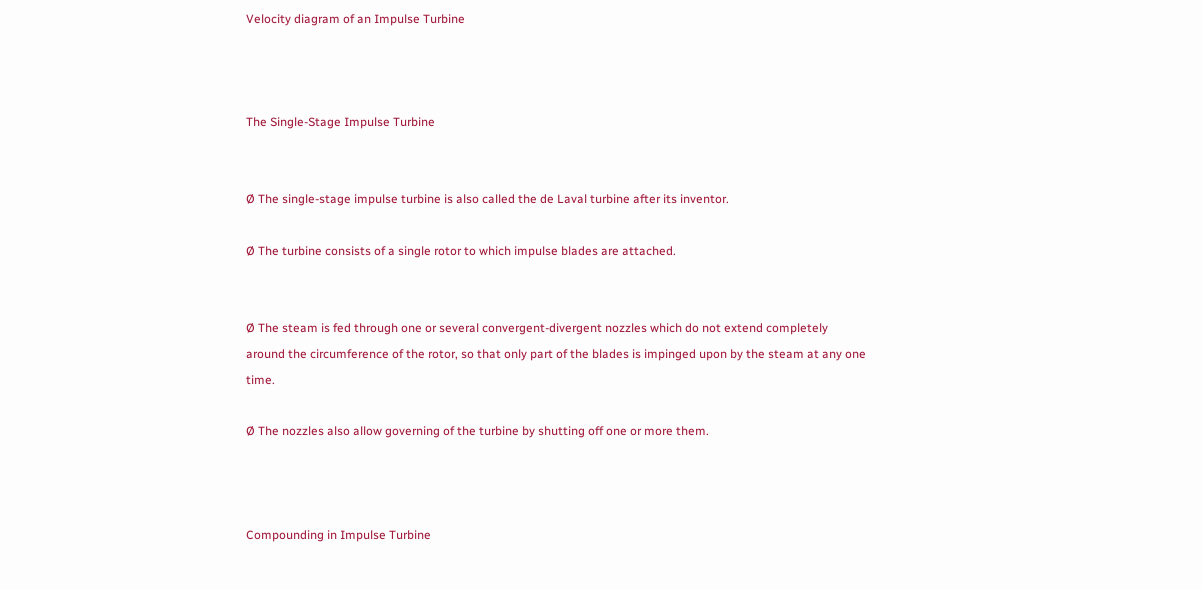Velocity diagram of an Impulse Turbine



The Single-Stage Impulse Turbine


Ø The single-stage impulse turbine is also called the de Laval turbine after its inventor.

Ø The turbine consists of a single rotor to which impulse blades are attached.


Ø The steam is fed through one or several convergent-divergent nozzles which do not extend completely around the circumference of the rotor, so that only part of the blades is impinged upon by the steam at any one time.

Ø The nozzles also allow governing of the turbine by shutting off one or more them.



Compounding in Impulse Turbine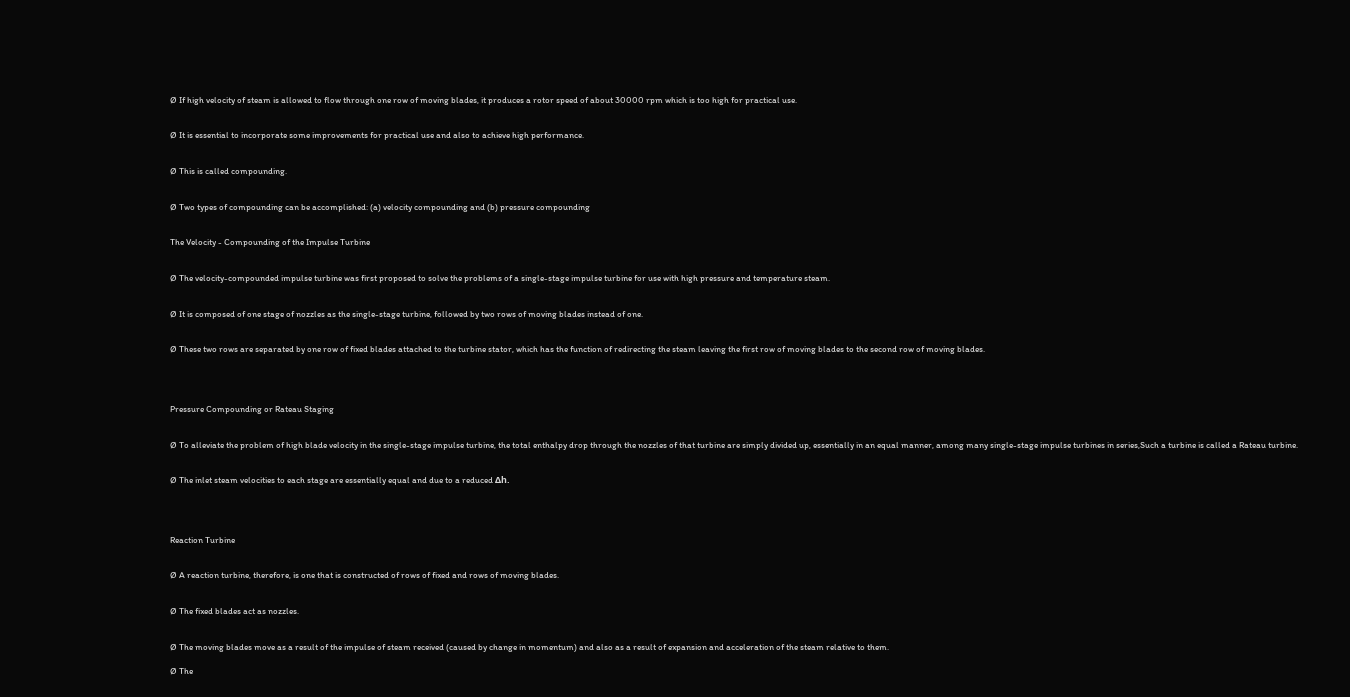Ø If high velocity of steam is allowed to flow through one row of moving blades, it produces a rotor speed of about 30000 rpm which is too high for practical use.


Ø It is essential to incorporate some improvements for practical use and also to achieve high performance.


Ø This is called compounding.


Ø Two types of compounding can be accomplished: (a) velocity compounding and (b) pressure compounding


The Velocity - Compounding of the Impulse Turbine


Ø The velocity-compounded impulse turbine was first proposed to solve the problems of a single-stage impulse turbine for use with high pressure and temperature steam.


Ø It is composed of one stage of nozzles as the single-stage turbine, followed by two rows of moving blades instead of one.


Ø These two rows are separated by one row of fixed blades attached to the turbine stator, which has the function of redirecting the steam leaving the first row of moving blades to the second row of moving blades.




Pressure Compounding or Rateau Staging


Ø To alleviate the problem of high blade velocity in the single-stage impulse turbine, the total enthalpy drop through the nozzles of that turbine are simply divided up, essentially in an equal manner, among many single-stage impulse turbines in series,Such a turbine is called a Rateau turbine.


Ø The inlet steam velocities to each stage are essentially equal and due to a reduced Δh.




Reaction Turbine


Ø A reaction turbine, therefore, is one that is constructed of rows of fixed and rows of moving blades.


Ø The fixed blades act as nozzles.


Ø The moving blades move as a result of the impulse of steam received (caused by change in momentum) and also as a result of expansion and acceleration of the steam relative to them.

Ø The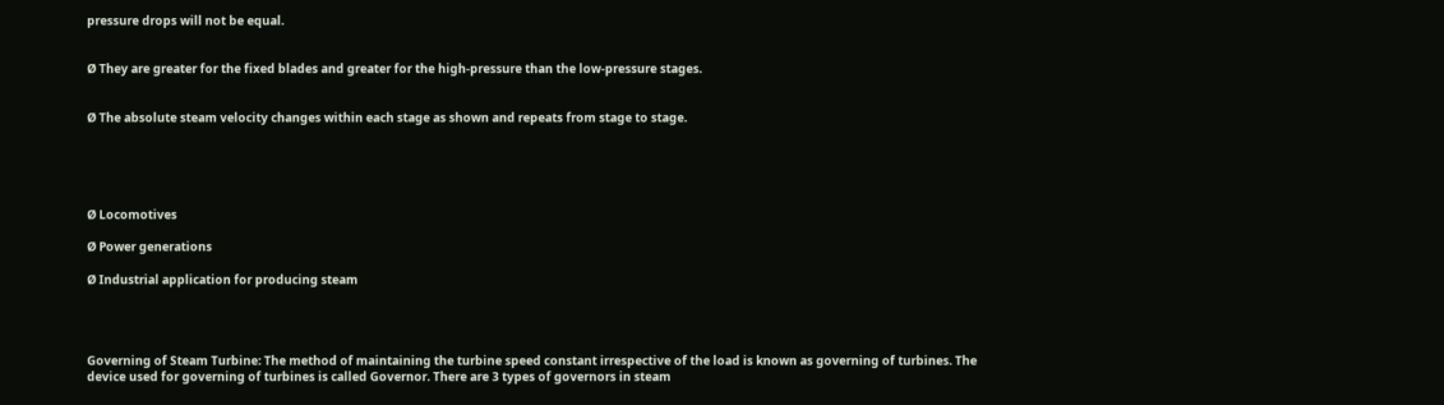pressure drops will not be equal.


Ø They are greater for the fixed blades and greater for the high-pressure than the low-pressure stages.


Ø The absolute steam velocity changes within each stage as shown and repeats from stage to stage.





Ø Locomotives

Ø Power generations

Ø Industrial application for producing steam




Governing of Steam Turbine: The method of maintaining the turbine speed constant irrespective of the load is known as governing of turbines. The device used for governing of turbines is called Governor. There are 3 types of governors in steam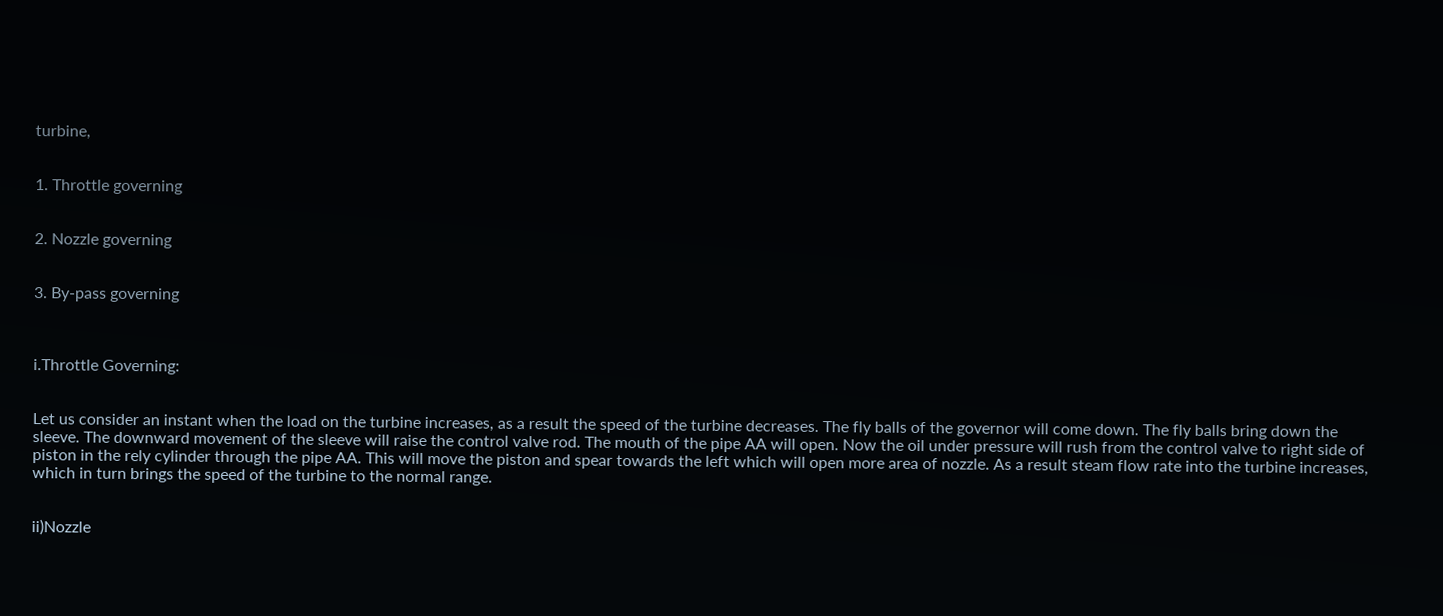turbine,


1. Throttle governing


2. Nozzle governing


3. By-pass governing



i.Throttle Governing:


Let us consider an instant when the load on the turbine increases, as a result the speed of the turbine decreases. The fly balls of the governor will come down. The fly balls bring down the sleeve. The downward movement of the sleeve will raise the control valve rod. The mouth of the pipe AA will open. Now the oil under pressure will rush from the control valve to right side of piston in the rely cylinder through the pipe AA. This will move the piston and spear towards the left which will open more area of nozzle. As a result steam flow rate into the turbine increases, which in turn brings the speed of the turbine to the normal range.


ii)Nozzle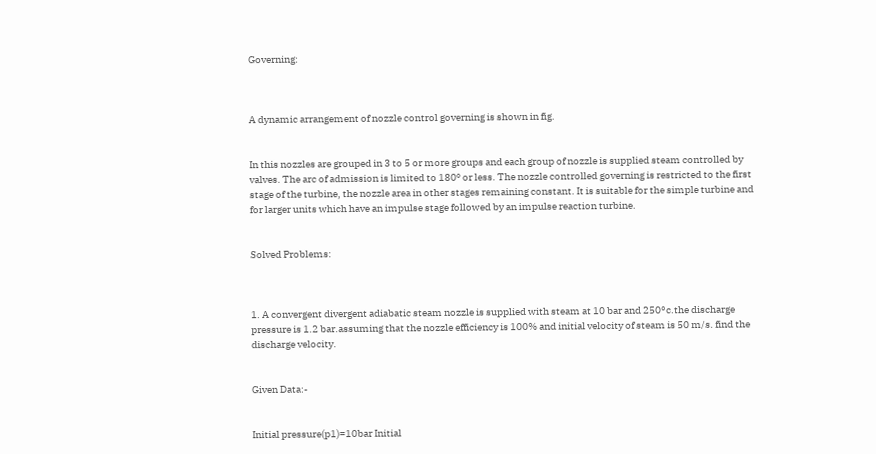Governing:



A dynamic arrangement of nozzle control governing is shown in fig.


In this nozzles are grouped in 3 to 5 or more groups and each group of nozzle is supplied steam controlled by valves. The arc of admission is limited to 180º or less. The nozzle controlled governing is restricted to the first stage of the turbine, the nozzle area in other stages remaining constant. It is suitable for the simple turbine and for larger units which have an impulse stage followed by an impulse reaction turbine.


Solved Problems:



1. A convergent divergent adiabatic steam nozzle is supplied with steam at 10 bar and 250°c.the discharge pressure is 1.2 bar.assuming that the nozzle efficiency is 100% and initial velocity of steam is 50 m/s. find the discharge velocity.


Given Data:-


Initial pressure(p1)=10bar Initial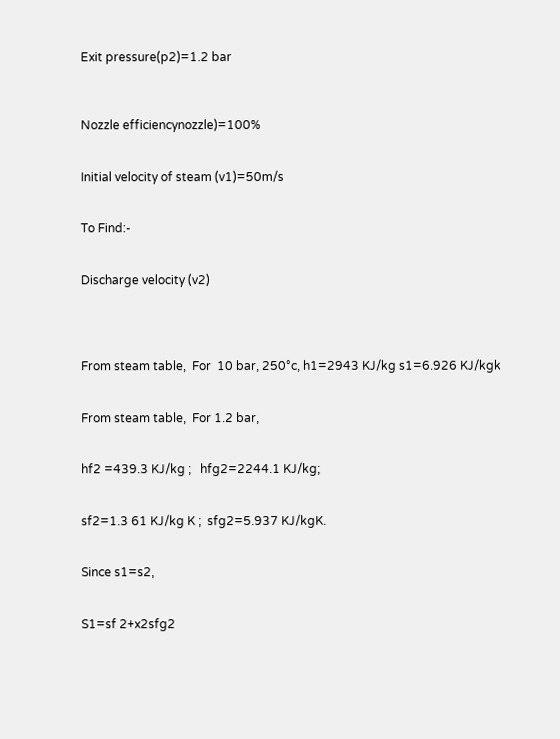Exit pressure(p2)=1.2 bar



Nozzle efficiencynozzle)=100%


Initial velocity of steam (v1)=50m/s


To Find:-


Discharge velocity (v2)




From steam table,  For  10 bar, 250°c, h1=2943 KJ/kg s1=6.926 KJ/kgk


From steam table,  For 1.2 bar,


hf2 =439.3 KJ/kg ;   hfg2=2244.1 KJ/kg;


sf2=1.3 61 KJ/kg K ;  sfg2=5.937 KJ/kgK.


Since s1=s2,


S1=sf 2+x2sfg2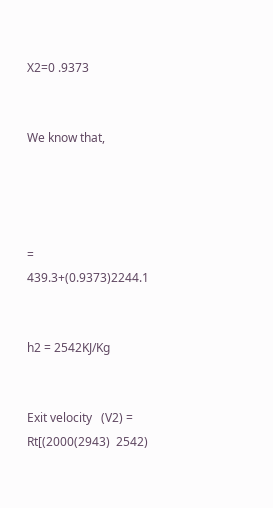X2=0 .9373


We know that,




= 439.3+(0.9373)2244.1


h2 = 2542KJ/Kg


Exit velocity   (V2) = Rt[(2000(2943)  2542)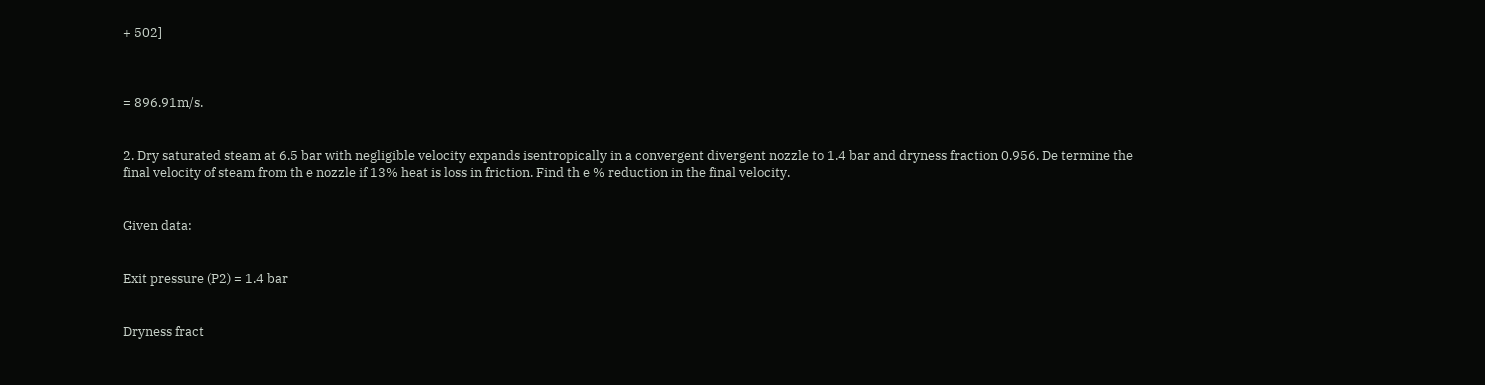+ 502]



= 896.91m/s.


2. Dry saturated steam at 6.5 bar with negligible velocity expands isentropically in a convergent divergent nozzle to 1.4 bar and dryness fraction 0.956. De termine the final velocity of steam from th e nozzle if 13% heat is loss in friction. Find th e % reduction in the final velocity.


Given data:


Exit pressure (P2) = 1.4 bar


Dryness fract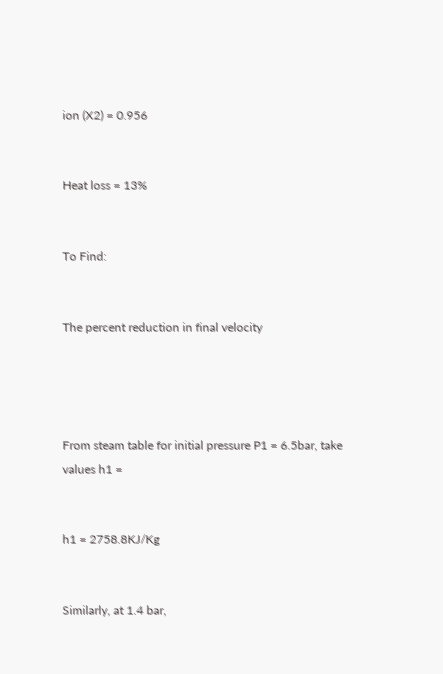ion (X2) = 0.956


Heat loss = 13%


To Find:


The percent reduction in final velocity




From steam table for initial pressure P1 = 6.5bar, take values h1 =


h1 = 2758.8KJ/Kg


Similarly, at 1.4 bar,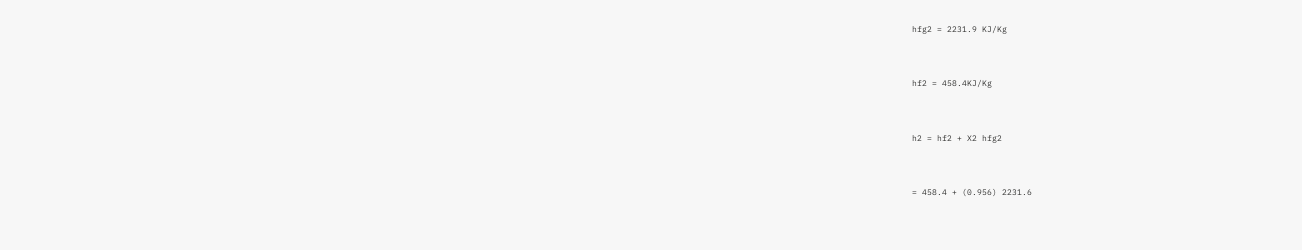hfg2 = 2231.9 KJ/Kg


hf2 = 458.4KJ/Kg


h2 = hf2 + X2 hfg2


= 458.4 + (0.956) 2231.6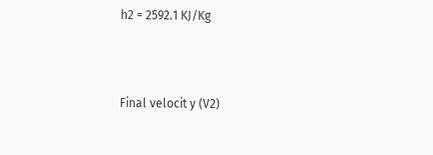h2 = 2592.1 KJ/Kg



Final velocit y (V2)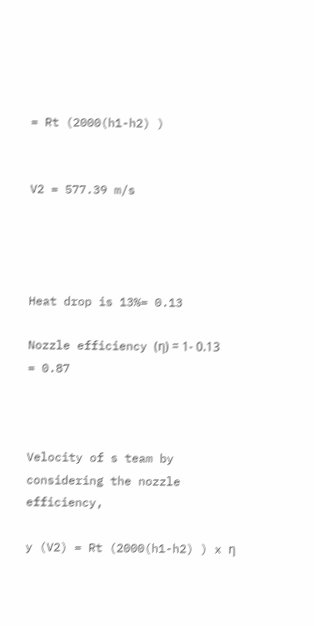= Rt (2000(h1-h2) )


V2 = 577.39 m/s




Heat drop is 13%= 0.13

Nozzle efficiency (η) = 1- 0.13 = 0.87



Velocity of s team by considering the nozzle efficiency,

y (V2) = Rt (2000(h1-h2) ) x η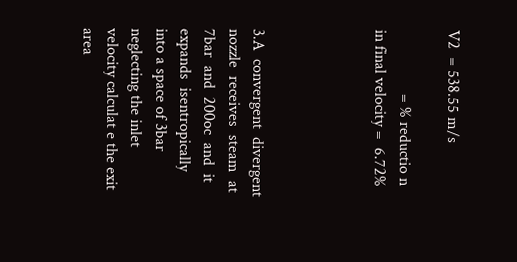V2  = 538.55 m/s

                = % reductio n in final velocity =  6.72%




3.A  convergent  divergent  nozzle  receives  steam  at  7bar  and  200oc  and  it  expands  isentropically into a space of 3bar neglecting the inlet velocity calculat e the exit area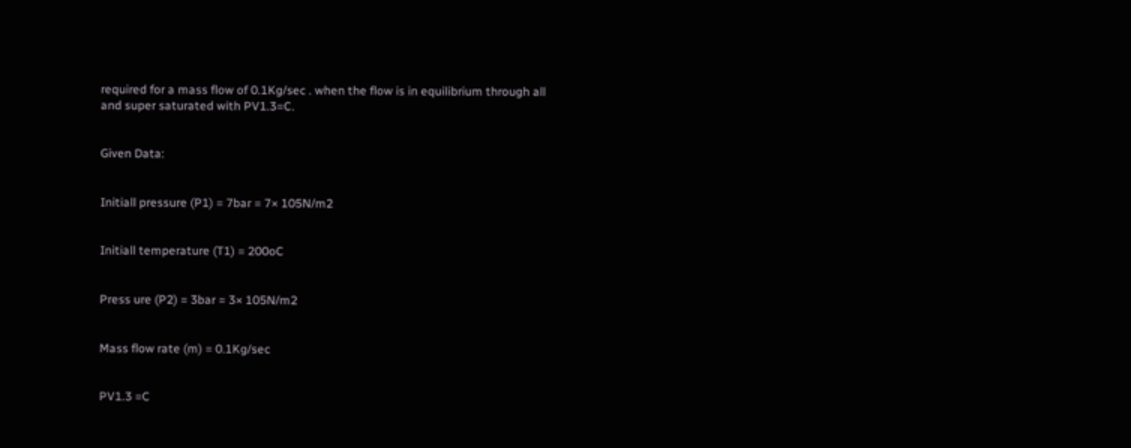required for a mass flow of 0.1Kg/sec . when the flow is in equilibrium through all and super saturated with PV1.3=C.


Given Data:


Initiall pressure (P1) = 7bar = 7× 105N/m2


Initiall temperature (T1) = 200oC


Press ure (P2) = 3bar = 3× 105N/m2


Mass flow rate (m) = 0.1Kg/sec


PV1.3 =C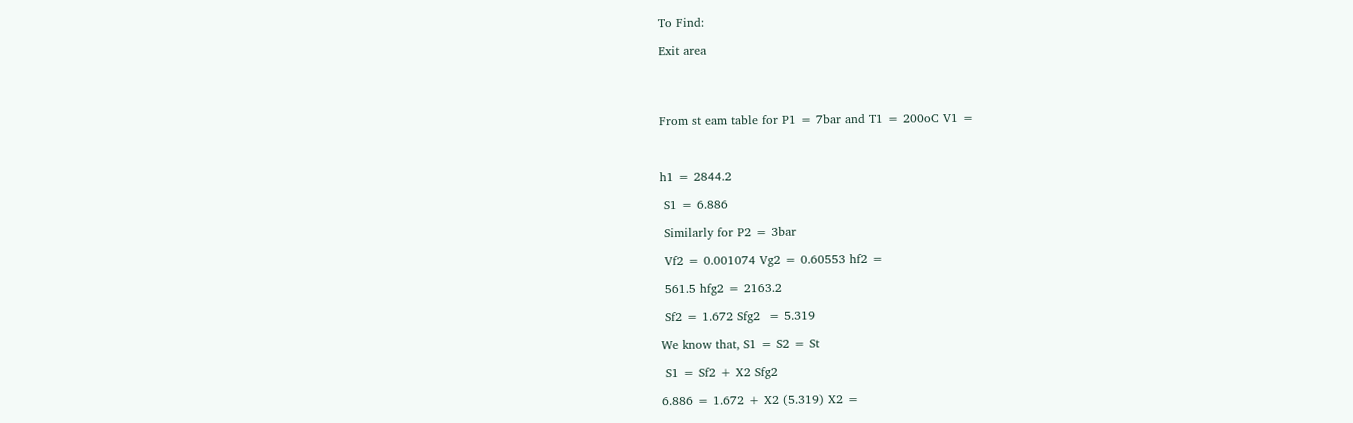To Find:

Exit area




From st eam table for P1 = 7bar and T1 = 200oC V1 =



h1 = 2844.2

 S1 = 6.886

 Similarly for P2 = 3bar

 Vf2 = 0.001074 Vg2 = 0.60553 hf2 =

 561.5 hfg2 = 2163.2

 Sf2 = 1.672 Sfg2  = 5.319

We know that, S1 = S2 = St

 S1 = Sf2 + X2 Sfg2

6.886 = 1.672 + X2 (5.319) X2 =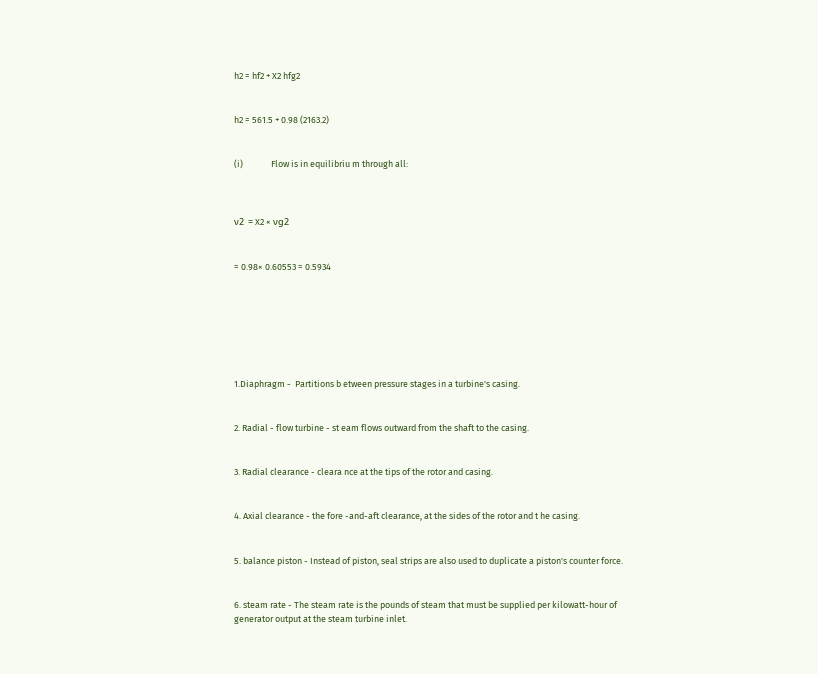h2 = hf2 + X2 hfg2


h2 = 561.5 + 0.98 (2163.2)


(i)              Flow is in equilibriu m through all:



ν2  = X2 × νg2


= 0.98× 0.60553 = 0.5934







1.Diaphragm -  Partitions b etween pressure stages in a turbine's casing.


2. Radial - flow turbine - st eam flows outward from the shaft to the casing.


3. Radial clearance - cleara nce at the tips of the rotor and casing.


4. Axial clearance - the fore -and-aft clearance, at the sides of the rotor and t he casing.


5. balance piston - Instead of piston, seal strips are also used to duplicate a piston's counter force.


6. steam rate - The steam rate is the pounds of steam that must be supplied per kilowatt-hour of generator output at the steam turbine inlet.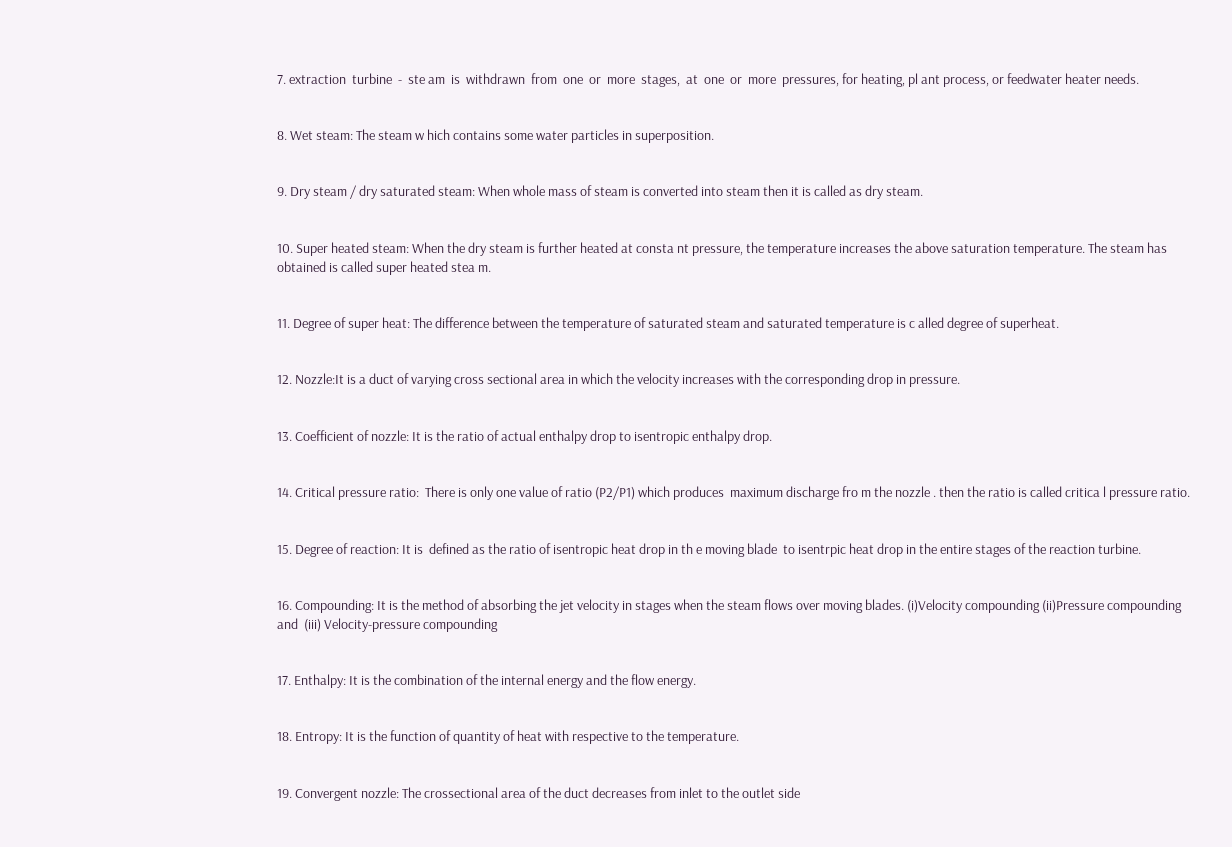7. extraction  turbine  -  ste am  is  withdrawn  from  one  or  more  stages,  at  one  or  more  pressures, for heating, pl ant process, or feedwater heater needs.


8. Wet steam: The steam w hich contains some water particles in superposition.


9. Dry steam / dry saturated steam: When whole mass of steam is converted into steam then it is called as dry steam.


10. Super heated steam: When the dry steam is further heated at consta nt pressure, the temperature increases the above saturation temperature. The steam has obtained is called super heated stea m.


11. Degree of super heat: The difference between the temperature of saturated steam and saturated temperature is c alled degree of superheat.


12. Nozzle:It is a duct of varying cross sectional area in which the velocity increases with the corresponding drop in pressure.


13. Coefficient of nozzle: It is the ratio of actual enthalpy drop to isentropic enthalpy drop.


14. Critical pressure ratio:  There is only one value of ratio (P2/P1) which produces  maximum discharge fro m the nozzle . then the ratio is called critica l pressure ratio.


15. Degree of reaction: It is  defined as the ratio of isentropic heat drop in th e moving blade  to isentrpic heat drop in the entire stages of the reaction turbine.


16. Compounding: It is the method of absorbing the jet velocity in stages when the steam flows over moving blades. (i)Velocity compounding (ii)Pressure compounding and  (iii) Velocity-pressure compounding


17. Enthalpy: It is the combination of the internal energy and the flow energy.


18. Entropy: It is the function of quantity of heat with respective to the temperature.


19. Convergent nozzle: The crossectional area of the duct decreases from inlet to the outlet side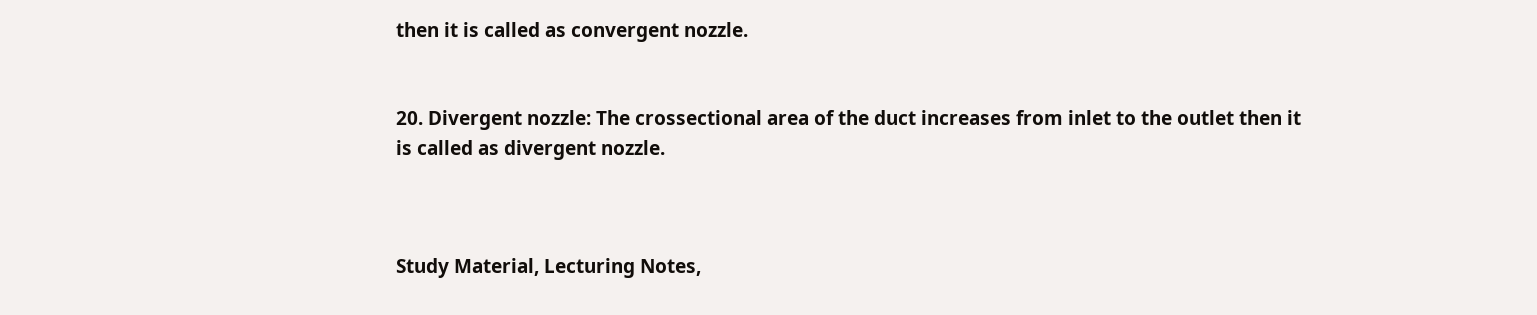then it is called as convergent nozzle.


20. Divergent nozzle: The crossectional area of the duct increases from inlet to the outlet then it is called as divergent nozzle.



Study Material, Lecturing Notes,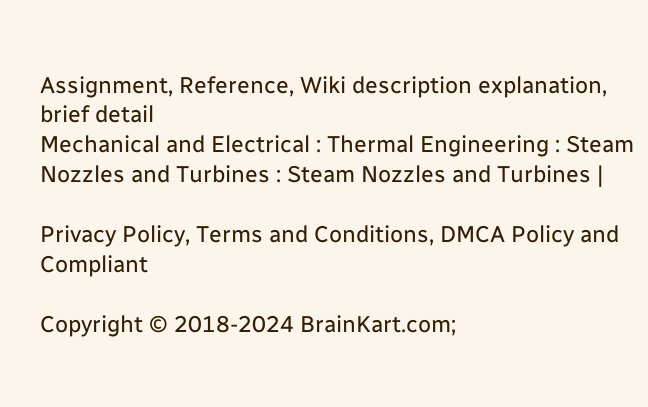Assignment, Reference, Wiki description explanation, brief detail
Mechanical and Electrical : Thermal Engineering : Steam Nozzles and Turbines : Steam Nozzles and Turbines |

Privacy Policy, Terms and Conditions, DMCA Policy and Compliant

Copyright © 2018-2024 BrainKart.com;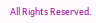All Rights Reserved.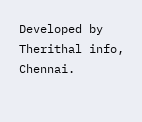Developed by Therithal info, Chennai.